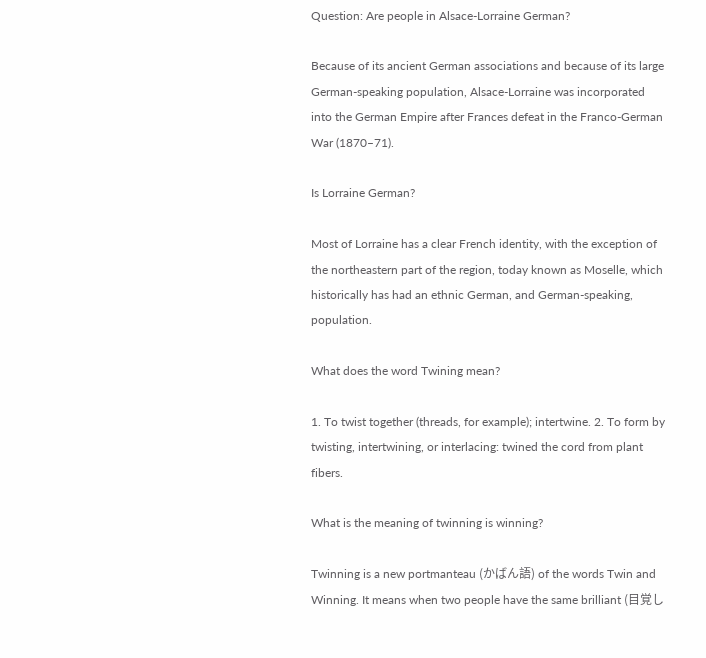Question: Are people in Alsace-Lorraine German?

Because of its ancient German associations and because of its large German-speaking population, Alsace-Lorraine was incorporated into the German Empire after Frances defeat in the Franco-German War (1870–71).

Is Lorraine German?

Most of Lorraine has a clear French identity, with the exception of the northeastern part of the region, today known as Moselle, which historically has had an ethnic German, and German-speaking, population.

What does the word Twining mean?

1. To twist together (threads, for example); intertwine. 2. To form by twisting, intertwining, or interlacing: twined the cord from plant fibers.

What is the meaning of twinning is winning?

Twinning is a new portmanteau (かばん語) of the words Twin and Winning. It means when two people have the same brilliant (目覚し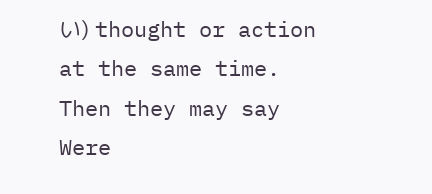い) thought or action at the same time. Then they may say Were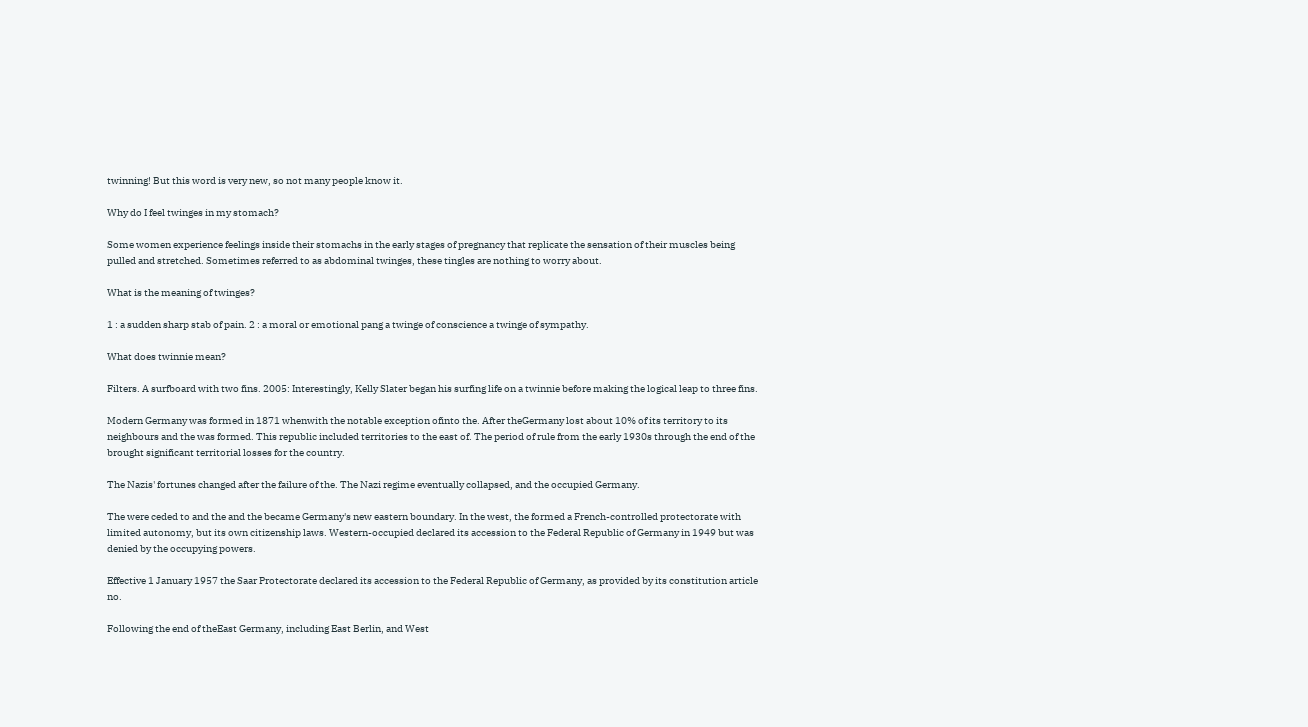twinning! But this word is very new, so not many people know it.

Why do I feel twinges in my stomach?

Some women experience feelings inside their stomachs in the early stages of pregnancy that replicate the sensation of their muscles being pulled and stretched. Sometimes referred to as abdominal twinges, these tingles are nothing to worry about.

What is the meaning of twinges?

1 : a sudden sharp stab of pain. 2 : a moral or emotional pang a twinge of conscience a twinge of sympathy.

What does twinnie mean?

Filters. A surfboard with two fins. 2005: Interestingly, Kelly Slater began his surfing life on a twinnie before making the logical leap to three fins.

Modern Germany was formed in 1871 whenwith the notable exception ofinto the. After theGermany lost about 10% of its territory to its neighbours and the was formed. This republic included territories to the east of. The period of rule from the early 1930s through the end of the brought significant territorial losses for the country.

The Nazis' fortunes changed after the failure of the. The Nazi regime eventually collapsed, and the occupied Germany.

The were ceded to and the and the became Germany's new eastern boundary. In the west, the formed a French-controlled protectorate with limited autonomy, but its own citizenship laws. Western-occupied declared its accession to the Federal Republic of Germany in 1949 but was denied by the occupying powers.

Effective 1 January 1957 the Saar Protectorate declared its accession to the Federal Republic of Germany, as provided by its constitution article no.

Following the end of theEast Germany, including East Berlin, and West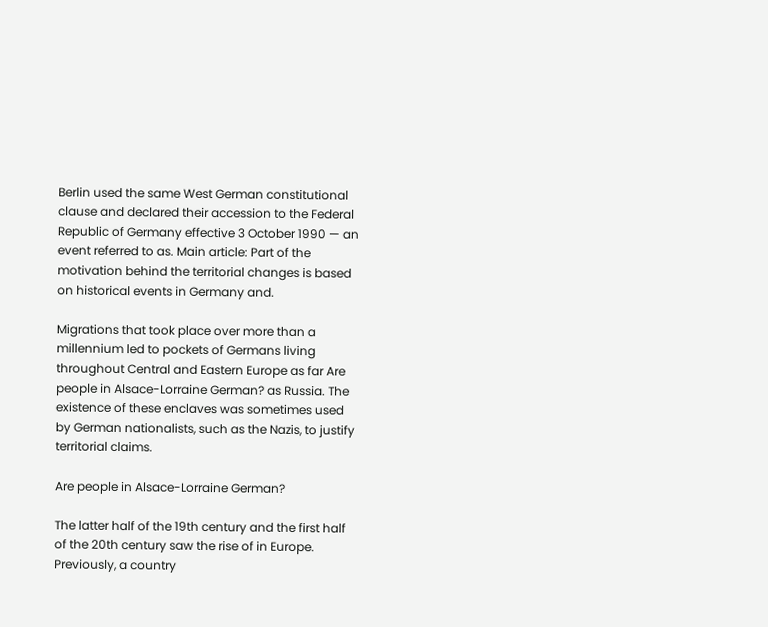Berlin used the same West German constitutional clause and declared their accession to the Federal Republic of Germany effective 3 October 1990 — an event referred to as. Main article: Part of the motivation behind the territorial changes is based on historical events in Germany and.

Migrations that took place over more than a millennium led to pockets of Germans living throughout Central and Eastern Europe as far Are people in Alsace-Lorraine German? as Russia. The existence of these enclaves was sometimes used by German nationalists, such as the Nazis, to justify territorial claims.

Are people in Alsace-Lorraine German?

The latter half of the 19th century and the first half of the 20th century saw the rise of in Europe. Previously, a country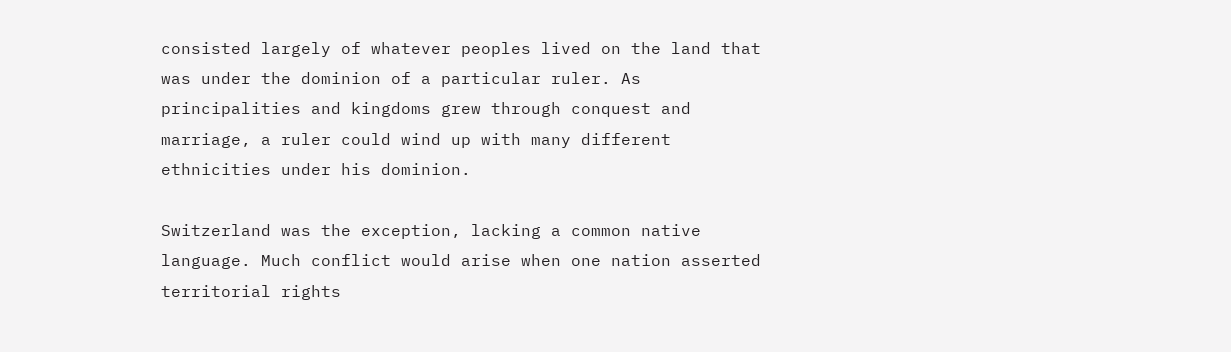consisted largely of whatever peoples lived on the land that was under the dominion of a particular ruler. As principalities and kingdoms grew through conquest and marriage, a ruler could wind up with many different ethnicities under his dominion.

Switzerland was the exception, lacking a common native language. Much conflict would arise when one nation asserted territorial rights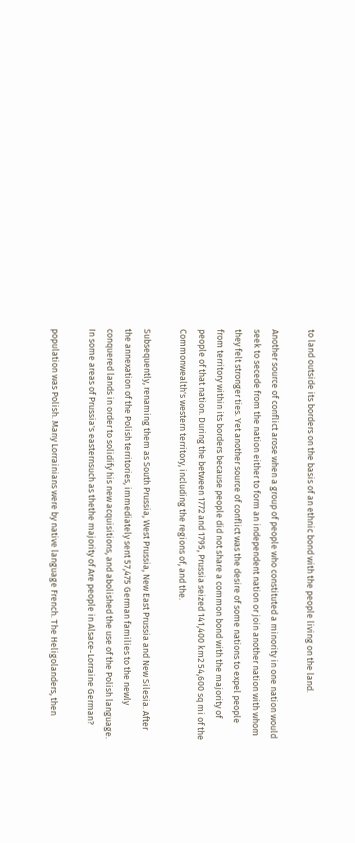to land outside its borders on the basis of an ethnic bond with the people living on the land.

Another source of conflict arose when a group of people who constituted a minority in one nation would seek to secede from the nation either to form an independent nation or join another nation with whom they felt stronger ties. Yet another source of conflict was the desire of some nations to expel people from territory within its borders because people did not share a common bond with the majority of people of that nation. During the between 1772 and 1795, Prussia seized 141,400 km2 54,600 sq mi of the Commonwealth's western territory, including the regions of, and the.

Subsequently, renaming them as South Prussia, West Prussia, New East Prussia and New Silesia. After the annexation of the Polish territories, immediately sent 57,475 German families to the newly conquered lands in order to solidify his new acquisitions, and abolished the use of the Polish language. In some areas of Prussia's easternsuch as thethe majority of Are people in Alsace-Lorraine German?

population was Polish. Many Lorrainians were by native language French. The Heligolanders, then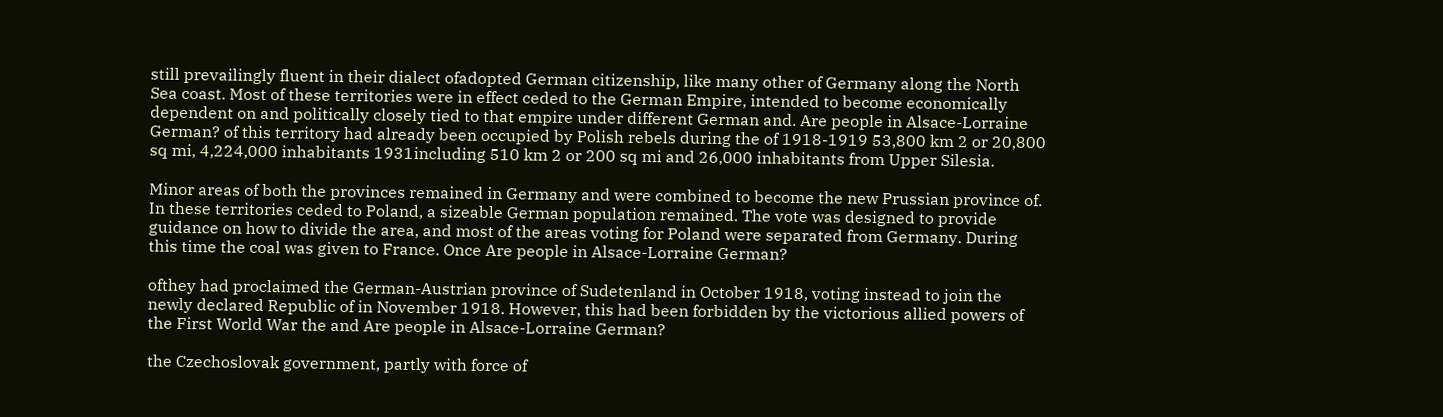still prevailingly fluent in their dialect ofadopted German citizenship, like many other of Germany along the North Sea coast. Most of these territories were in effect ceded to the German Empire, intended to become economically dependent on and politically closely tied to that empire under different German and. Are people in Alsace-Lorraine German? of this territory had already been occupied by Polish rebels during the of 1918-1919 53,800 km 2 or 20,800 sq mi, 4,224,000 inhabitants 1931including 510 km 2 or 200 sq mi and 26,000 inhabitants from Upper Silesia.

Minor areas of both the provinces remained in Germany and were combined to become the new Prussian province of. In these territories ceded to Poland, a sizeable German population remained. The vote was designed to provide guidance on how to divide the area, and most of the areas voting for Poland were separated from Germany. During this time the coal was given to France. Once Are people in Alsace-Lorraine German?

ofthey had proclaimed the German-Austrian province of Sudetenland in October 1918, voting instead to join the newly declared Republic of in November 1918. However, this had been forbidden by the victorious allied powers of the First World War the and Are people in Alsace-Lorraine German?

the Czechoslovak government, partly with force of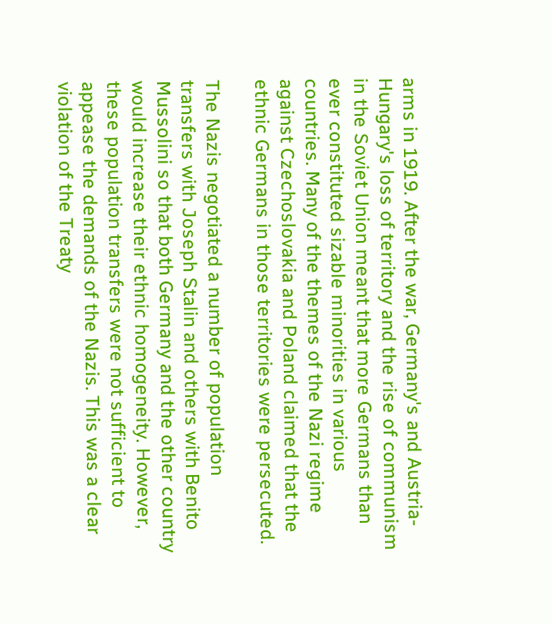arms in 1919. After the war, Germany's and Austria-Hungary's loss of territory and the rise of communism in the Soviet Union meant that more Germans than ever constituted sizable minorities in various countries. Many of the themes of the Nazi regime against Czechoslovakia and Poland claimed that the ethnic Germans in those territories were persecuted.

The Nazis negotiated a number of population transfers with Joseph Stalin and others with Benito Mussolini so that both Germany and the other country would increase their ethnic homogeneity. However, these population transfers were not sufficient to appease the demands of the Nazis. This was a clear violation of the Treaty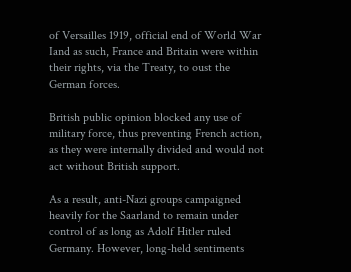of Versailles 1919, official end of World War Iand as such, France and Britain were within their rights, via the Treaty, to oust the German forces.

British public opinion blocked any use of military force, thus preventing French action, as they were internally divided and would not act without British support.

As a result, anti-Nazi groups campaigned heavily for the Saarland to remain under control of as long as Adolf Hitler ruled Germany. However, long-held sentiments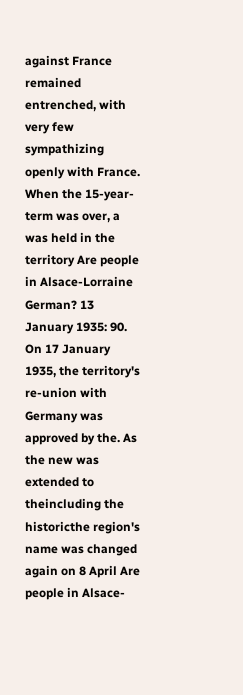against France remained entrenched, with very few sympathizing openly with France. When the 15-year-term was over, a was held in the territory Are people in Alsace-Lorraine German? 13 January 1935: 90. On 17 January 1935, the territory's re-union with Germany was approved by the. As the new was extended to theincluding the historicthe region's name was changed again on 8 April Are people in Alsace-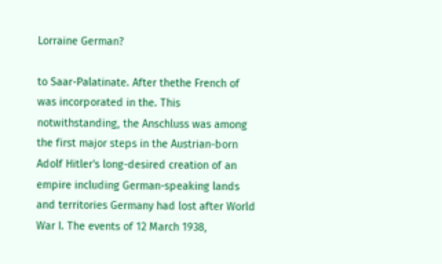Lorraine German?

to Saar-Palatinate. After thethe French of was incorporated in the. This notwithstanding, the Anschluss was among the first major steps in the Austrian-born Adolf Hitler's long-desired creation of an empire including German-speaking lands and territories Germany had lost after World War I. The events of 12 March 1938,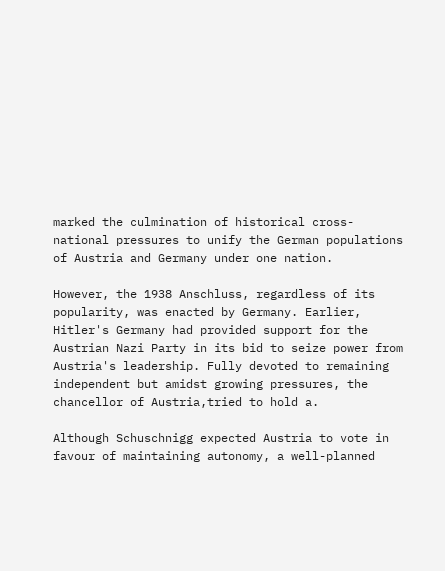marked the culmination of historical cross-national pressures to unify the German populations of Austria and Germany under one nation.

However, the 1938 Anschluss, regardless of its popularity, was enacted by Germany. Earlier, Hitler's Germany had provided support for the Austrian Nazi Party in its bid to seize power from Austria's leadership. Fully devoted to remaining independent but amidst growing pressures, the chancellor of Austria,tried to hold a.

Although Schuschnigg expected Austria to vote in favour of maintaining autonomy, a well-planned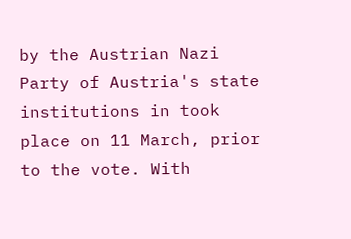by the Austrian Nazi Party of Austria's state institutions in took place on 11 March, prior to the vote. With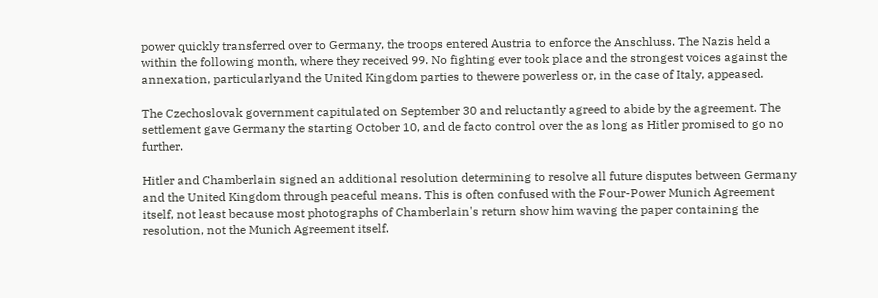power quickly transferred over to Germany, the troops entered Austria to enforce the Anschluss. The Nazis held a within the following month, where they received 99. No fighting ever took place and the strongest voices against the annexation, particularlyand the United Kingdom parties to thewere powerless or, in the case of Italy, appeased.

The Czechoslovak government capitulated on September 30 and reluctantly agreed to abide by the agreement. The settlement gave Germany the starting October 10, and de facto control over the as long as Hitler promised to go no further.

Hitler and Chamberlain signed an additional resolution determining to resolve all future disputes between Germany and the United Kingdom through peaceful means. This is often confused with the Four-Power Munich Agreement itself, not least because most photographs of Chamberlain's return show him waving the paper containing the resolution, not the Munich Agreement itself.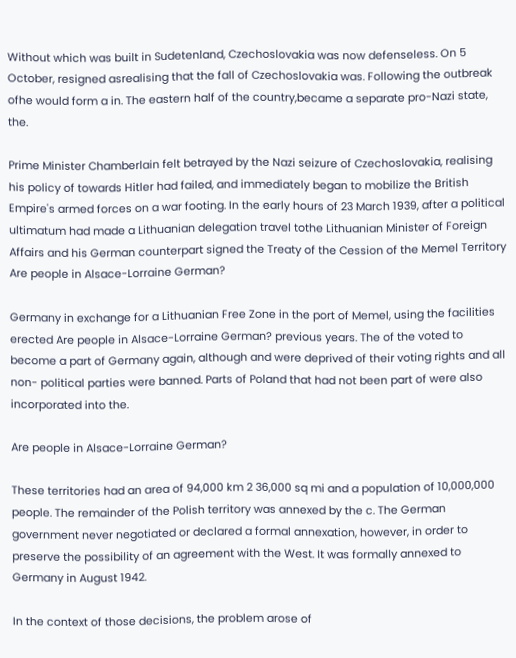Without which was built in Sudetenland, Czechoslovakia was now defenseless. On 5 October, resigned asrealising that the fall of Czechoslovakia was. Following the outbreak ofhe would form a in. The eastern half of the country,became a separate pro-Nazi state, the.

Prime Minister Chamberlain felt betrayed by the Nazi seizure of Czechoslovakia, realising his policy of towards Hitler had failed, and immediately began to mobilize the British Empire's armed forces on a war footing. In the early hours of 23 March 1939, after a political ultimatum had made a Lithuanian delegation travel tothe Lithuanian Minister of Foreign Affairs and his German counterpart signed the Treaty of the Cession of the Memel Territory Are people in Alsace-Lorraine German?

Germany in exchange for a Lithuanian Free Zone in the port of Memel, using the facilities erected Are people in Alsace-Lorraine German? previous years. The of the voted to become a part of Germany again, although and were deprived of their voting rights and all non- political parties were banned. Parts of Poland that had not been part of were also incorporated into the.

Are people in Alsace-Lorraine German?

These territories had an area of 94,000 km 2 36,000 sq mi and a population of 10,000,000 people. The remainder of the Polish territory was annexed by the c. The German government never negotiated or declared a formal annexation, however, in order to preserve the possibility of an agreement with the West. It was formally annexed to Germany in August 1942.

In the context of those decisions, the problem arose of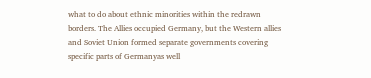what to do about ethnic minorities within the redrawn borders. The Allies occupied Germany, but the Western allies and Soviet Union formed separate governments covering specific parts of Germanyas well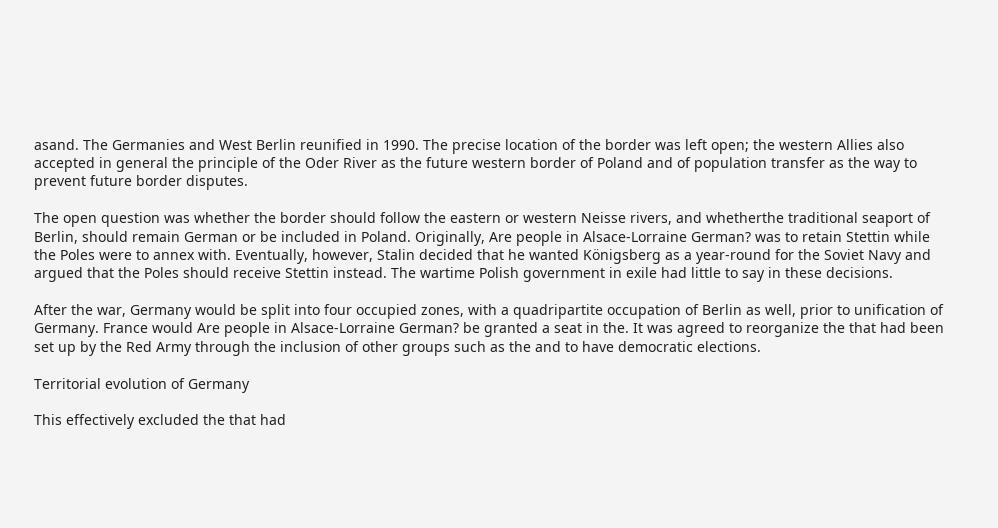asand. The Germanies and West Berlin reunified in 1990. The precise location of the border was left open; the western Allies also accepted in general the principle of the Oder River as the future western border of Poland and of population transfer as the way to prevent future border disputes.

The open question was whether the border should follow the eastern or western Neisse rivers, and whetherthe traditional seaport of Berlin, should remain German or be included in Poland. Originally, Are people in Alsace-Lorraine German? was to retain Stettin while the Poles were to annex with. Eventually, however, Stalin decided that he wanted Königsberg as a year-round for the Soviet Navy and argued that the Poles should receive Stettin instead. The wartime Polish government in exile had little to say in these decisions.

After the war, Germany would be split into four occupied zones, with a quadripartite occupation of Berlin as well, prior to unification of Germany. France would Are people in Alsace-Lorraine German? be granted a seat in the. It was agreed to reorganize the that had been set up by the Red Army through the inclusion of other groups such as the and to have democratic elections.

Territorial evolution of Germany

This effectively excluded the that had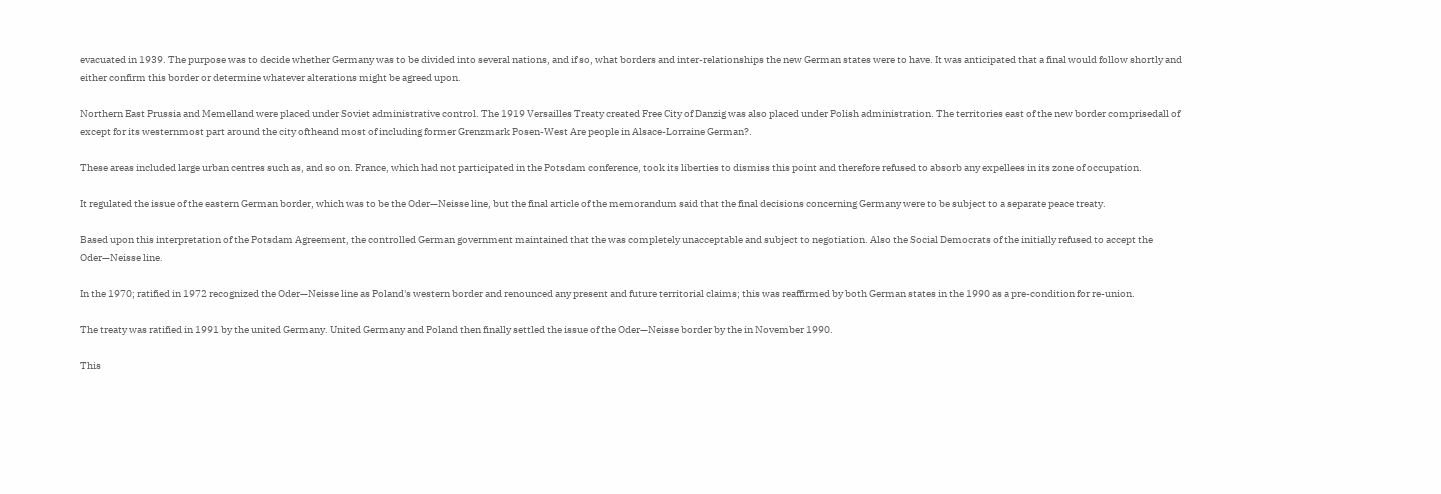evacuated in 1939. The purpose was to decide whether Germany was to be divided into several nations, and if so, what borders and inter-relationships the new German states were to have. It was anticipated that a final would follow shortly and either confirm this border or determine whatever alterations might be agreed upon.

Northern East Prussia and Memelland were placed under Soviet administrative control. The 1919 Versailles Treaty created Free City of Danzig was also placed under Polish administration. The territories east of the new border comprisedall of except for its westernmost part around the city oftheand most of including former Grenzmark Posen-West Are people in Alsace-Lorraine German?.

These areas included large urban centres such as, and so on. France, which had not participated in the Potsdam conference, took its liberties to dismiss this point and therefore refused to absorb any expellees in its zone of occupation.

It regulated the issue of the eastern German border, which was to be the Oder—Neisse line, but the final article of the memorandum said that the final decisions concerning Germany were to be subject to a separate peace treaty.

Based upon this interpretation of the Potsdam Agreement, the controlled German government maintained that the was completely unacceptable and subject to negotiation. Also the Social Democrats of the initially refused to accept the Oder—Neisse line.

In the 1970; ratified in 1972 recognized the Oder—Neisse line as Poland's western border and renounced any present and future territorial claims; this was reaffirmed by both German states in the 1990 as a pre-condition for re-union.

The treaty was ratified in 1991 by the united Germany. United Germany and Poland then finally settled the issue of the Oder—Neisse border by the in November 1990.

This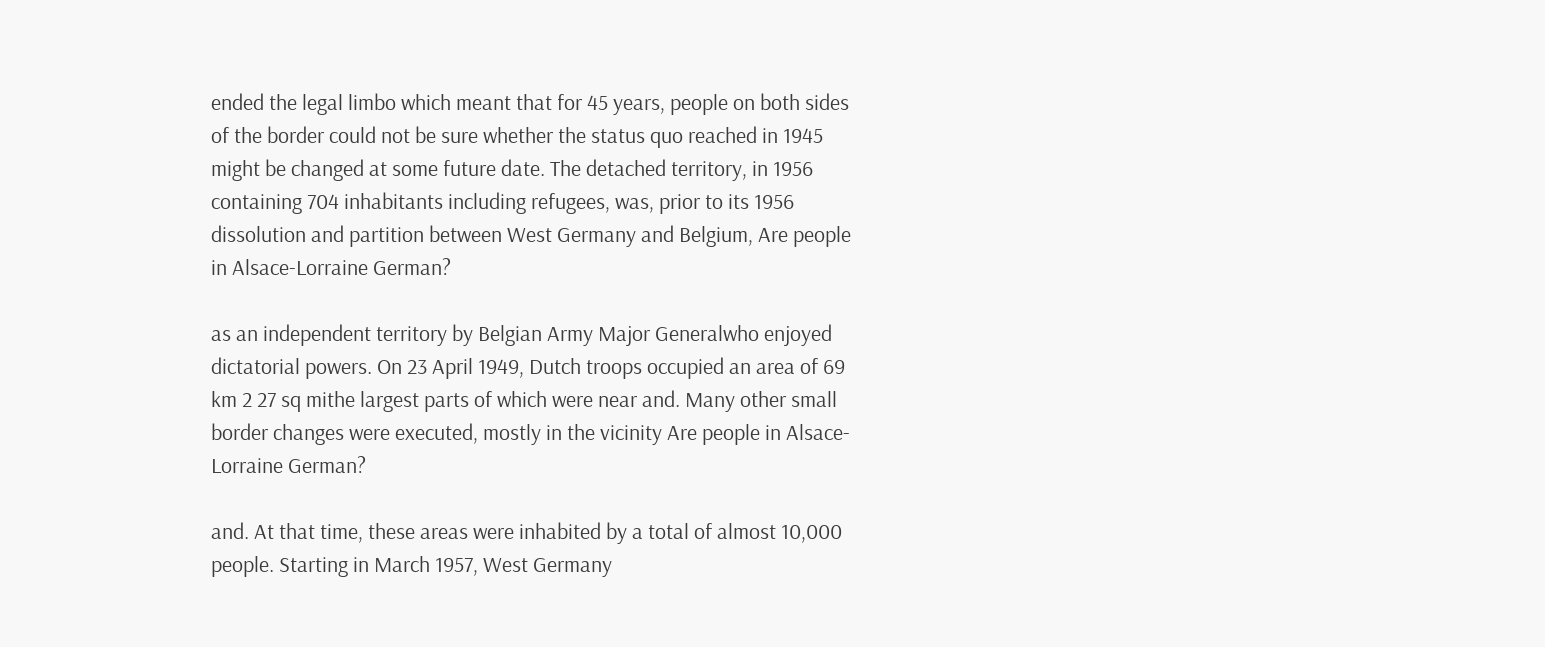ended the legal limbo which meant that for 45 years, people on both sides of the border could not be sure whether the status quo reached in 1945 might be changed at some future date. The detached territory, in 1956 containing 704 inhabitants including refugees, was, prior to its 1956 dissolution and partition between West Germany and Belgium, Are people in Alsace-Lorraine German?

as an independent territory by Belgian Army Major Generalwho enjoyed dictatorial powers. On 23 April 1949, Dutch troops occupied an area of 69 km 2 27 sq mithe largest parts of which were near and. Many other small border changes were executed, mostly in the vicinity Are people in Alsace-Lorraine German?

and. At that time, these areas were inhabited by a total of almost 10,000 people. Starting in March 1957, West Germany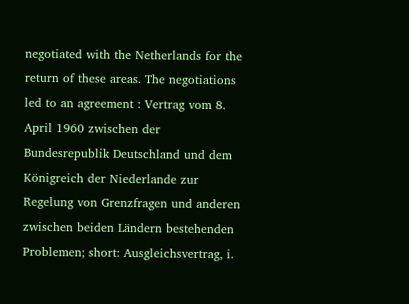negotiated with the Netherlands for the return of these areas. The negotiations led to an agreement : Vertrag vom 8. April 1960 zwischen der Bundesrepublik Deutschland und dem Königreich der Niederlande zur Regelung von Grenzfragen und anderen zwischen beiden Ländern bestehenden Problemen; short: Ausgleichsvertrag, i.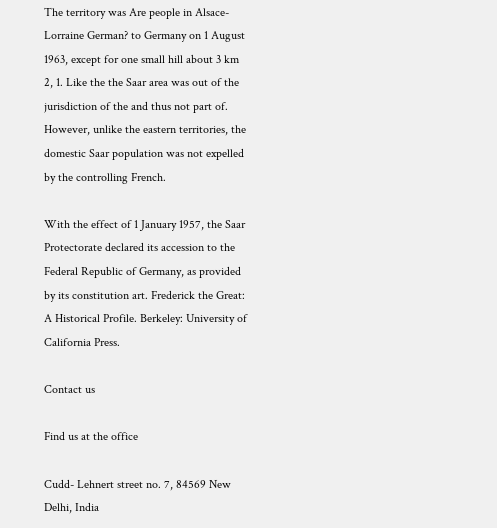The territory was Are people in Alsace-Lorraine German? to Germany on 1 August 1963, except for one small hill about 3 km 2, 1. Like the the Saar area was out of the jurisdiction of the and thus not part of. However, unlike the eastern territories, the domestic Saar population was not expelled by the controlling French.

With the effect of 1 January 1957, the Saar Protectorate declared its accession to the Federal Republic of Germany, as provided by its constitution art. Frederick the Great: A Historical Profile. Berkeley: University of California Press.

Contact us

Find us at the office

Cudd- Lehnert street no. 7, 84569 New Delhi, India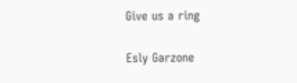Give us a ring

Esly Garzone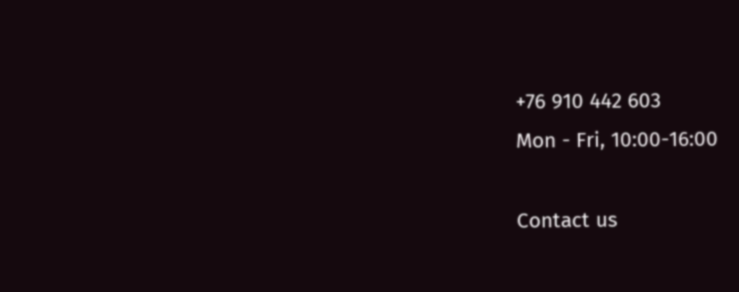+76 910 442 603
Mon - Fri, 10:00-16:00

Contact us